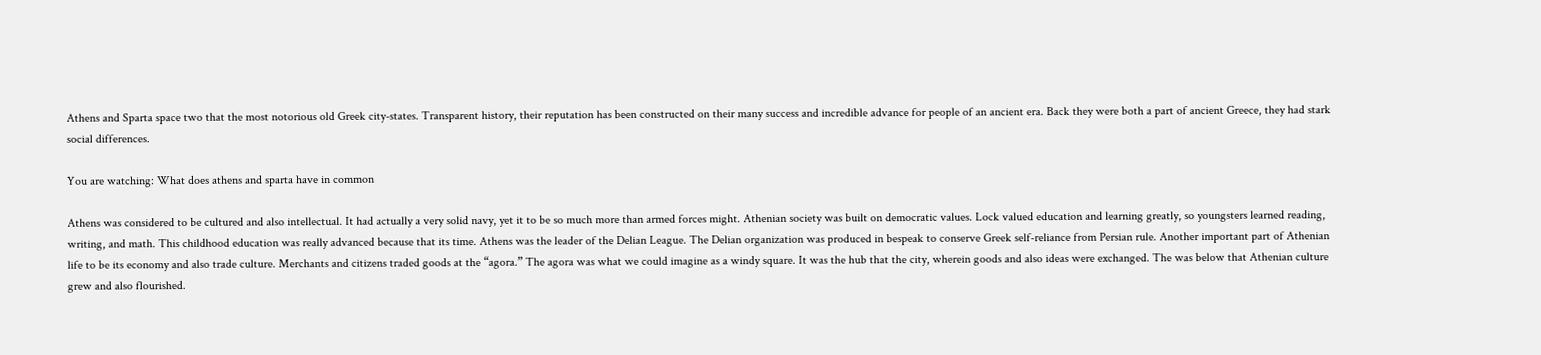Athens and Sparta space two that the most notorious old Greek city-states. Transparent history, their reputation has been constructed on their many success and incredible advance for people of an ancient era. Back they were both a part of ancient Greece, they had stark social differences.

You are watching: What does athens and sparta have in common

Athens was considered to be cultured and also intellectual. It had actually a very solid navy, yet it to be so much more than armed forces might. Athenian society was built on democratic values. Lock valued education and learning greatly, so youngsters learned reading, writing, and math. This childhood education was really advanced because that its time. Athens was the leader of the Delian League. The Delian organization was produced in bespeak to conserve Greek self-reliance from Persian rule. Another important part of Athenian life to be its economy and also trade culture. Merchants and citizens traded goods at the “agora.” The agora was what we could imagine as a windy square. It was the hub that the city, wherein goods and also ideas were exchanged. The was below that Athenian culture grew and also flourished.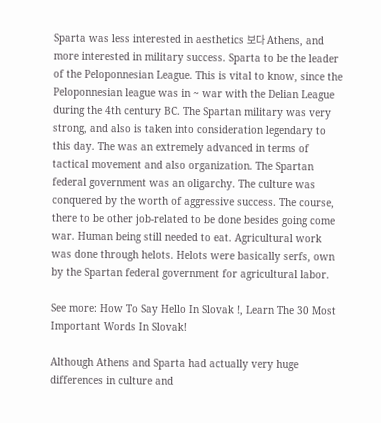Sparta was less interested in aesthetics 보다 Athens, and more interested in military success. Sparta to be the leader of the Peloponnesian League. This is vital to know, since the Peloponnesian league was in ~ war with the Delian League during the 4th century BC. The Spartan military was very strong, and also is taken into consideration legendary to this day. The was an extremely advanced in terms of tactical movement and also organization. The Spartan federal government was an oligarchy. The culture was conquered by the worth of aggressive success. The course, there to be other job-related to be done besides going come war. Human being still needed to eat. Agricultural work was done through helots. Helots were basically serfs, own by the Spartan federal government for agricultural labor.

See more: How To Say Hello In Slovak !, Learn The 30 Most Important Words In Slovak!

Although Athens and Sparta had actually very huge differences in culture and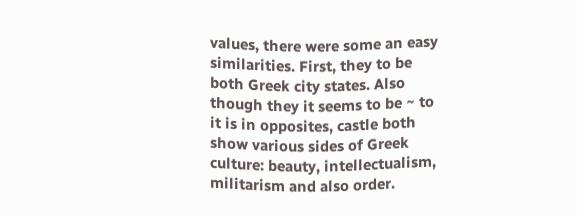values, there were some an easy similarities. First, they to be both Greek city states. Also though they it seems to be ~ to it is in opposites, castle both show various sides of Greek culture: beauty, intellectualism, militarism and also order.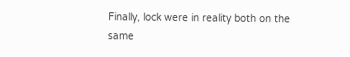Finally, lock were in reality both on the same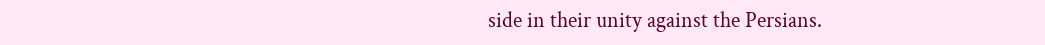side in their unity against the Persians.